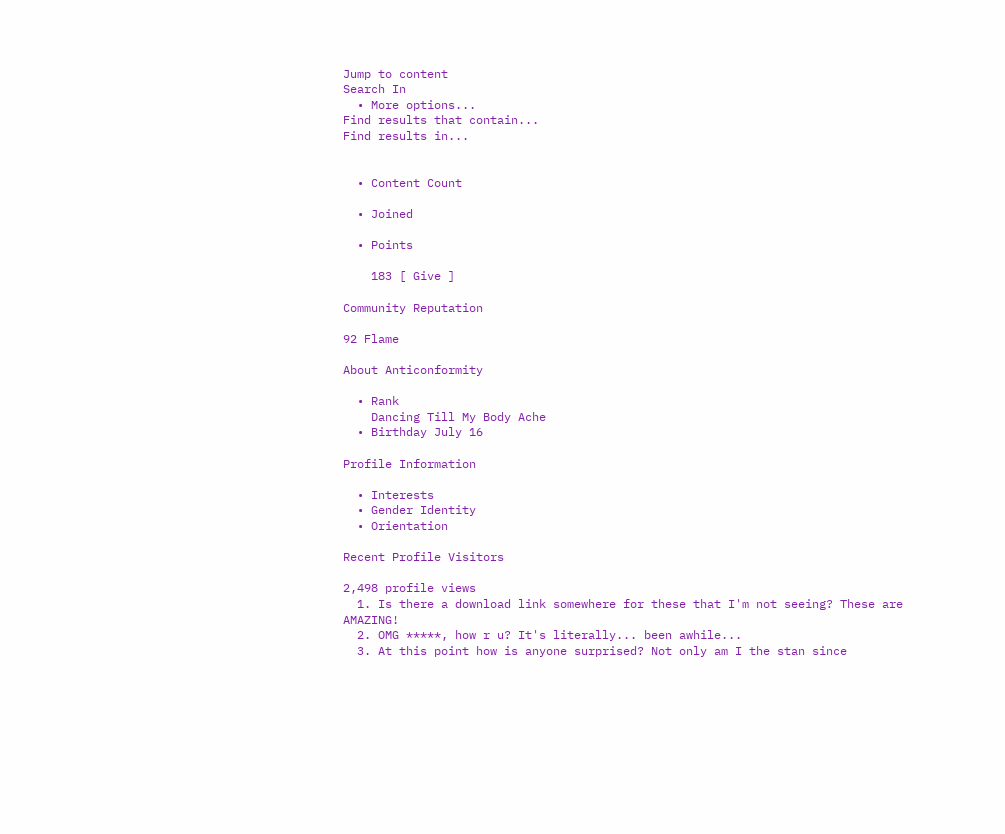Jump to content
Search In
  • More options...
Find results that contain...
Find results in...


  • Content Count

  • Joined

  • Points

    183 [ Give ]

Community Reputation

92 Flame

About Anticonformity

  • Rank
    Dancing Till My Body Ache
  • Birthday July 16

Profile Information

  • Interests
  • Gender Identity
  • Orientation

Recent Profile Visitors

2,498 profile views
  1. Is there a download link somewhere for these that I'm not seeing? These are AMAZING!
  2. OMG *****, how r u? It's literally... been awhile...
  3. At this point how is anyone surprised? Not only am I the stan since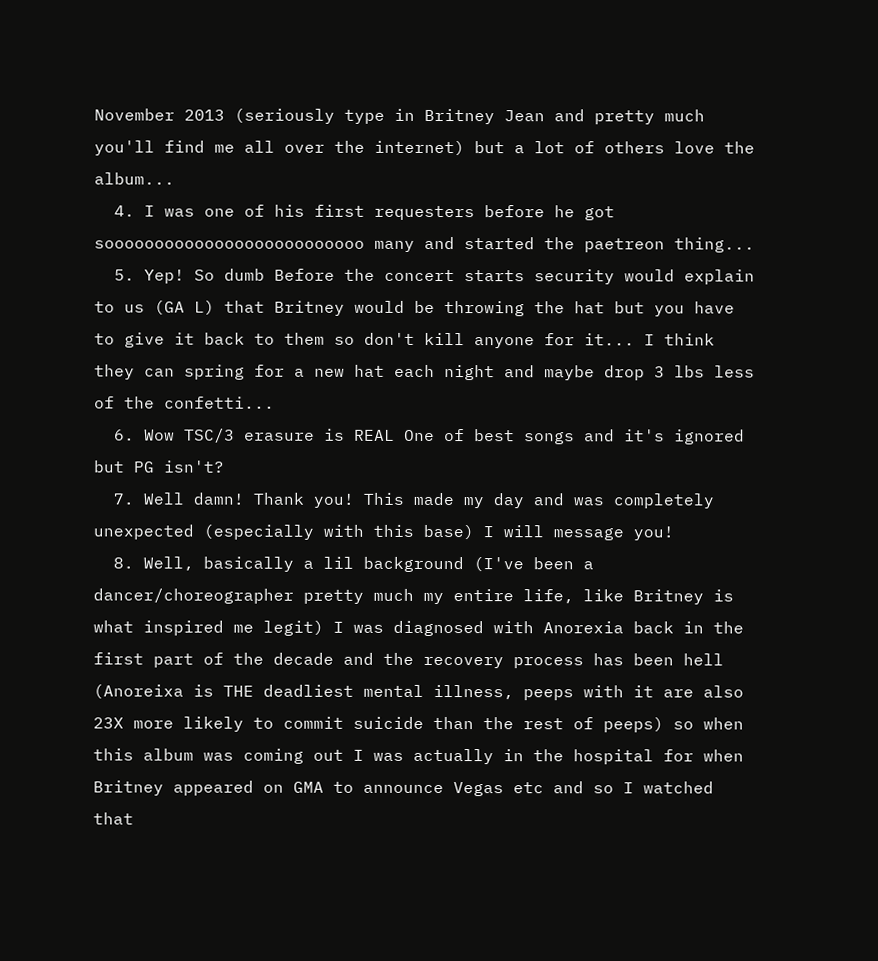November 2013 (seriously type in Britney Jean and pretty much you'll find me all over the internet) but a lot of others love the album...
  4. I was one of his first requesters before he got soooooooooooooooooooooooooo many and started the paetreon thing...
  5. Yep! So dumb Before the concert starts security would explain to us (GA L) that Britney would be throwing the hat but you have to give it back to them so don't kill anyone for it... I think they can spring for a new hat each night and maybe drop 3 lbs less of the confetti...
  6. Wow TSC/3 erasure is REAL One of best songs and it's ignored but PG isn't?
  7. Well damn! Thank you! This made my day and was completely unexpected (especially with this base) I will message you!
  8. Well, basically a lil background (I've been a dancer/choreographer pretty much my entire life, like Britney is what inspired me legit) I was diagnosed with Anorexia back in the first part of the decade and the recovery process has been hell (Anoreixa is THE deadliest mental illness, peeps with it are also 23X more likely to commit suicide than the rest of peeps) so when this album was coming out I was actually in the hospital for when Britney appeared on GMA to announce Vegas etc and so I watched that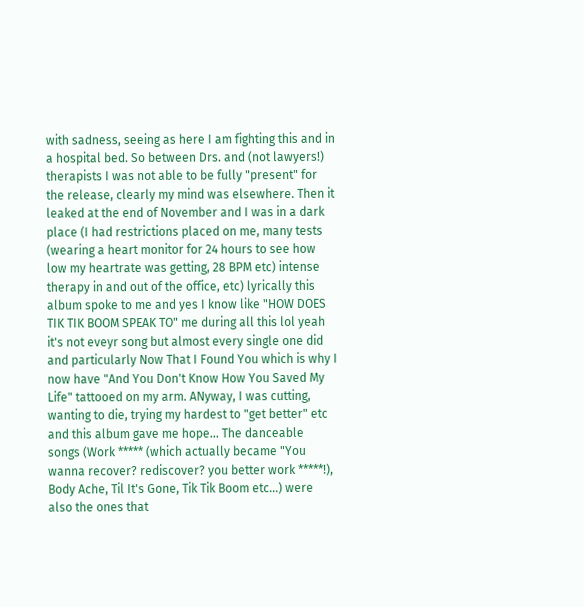with sadness, seeing as here I am fighting this and in a hospital bed. So between Drs. and (not lawyers!) therapists I was not able to be fully "present" for the release, clearly my mind was elsewhere. Then it leaked at the end of November and I was in a dark place (I had restrictions placed on me, many tests (wearing a heart monitor for 24 hours to see how low my heartrate was getting, 28 BPM etc) intense therapy in and out of the office, etc) lyrically this album spoke to me and yes I know like "HOW DOES TIK TIK BOOM SPEAK TO" me during all this lol yeah it's not eveyr song but almost every single one did and particularly Now That I Found You which is why I now have "And You Don't Know How You Saved My Life" tattooed on my arm. ANyway, I was cutting, wanting to die, trying my hardest to "get better" etc and this album gave me hope... The danceable songs (Work ***** (which actually became "You wanna recover? rediscover? you better work *****!), Body Ache, Til It's Gone, Tik Tik Boom etc...) were also the ones that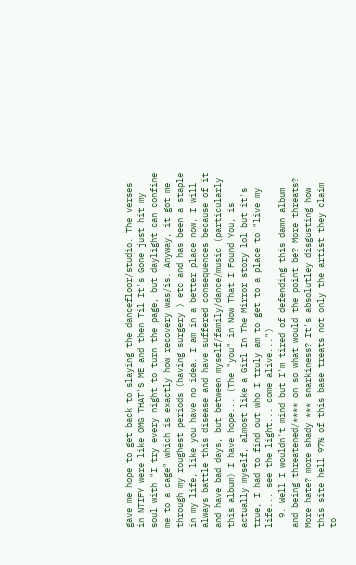gave me hope to get back to slaying the dancefloor/studio. The verses in NTIFY were like OMG THAT'S ME and then Til It's Gone just hit my soul with "I try every night to turn the page, but daylight can confine me to a cage" which is exactly how recovery was/is. Anyway, it got me through my roughest periods (having surgery ) etc and has been a staple in my life, like you have no idea. I am in a better place now, I will always battle this disease and have suffered consequences because of it and have bad days, but between myself/family/dance/music (particularly this album) I have hope... (The "you" in Now That I Found You, is actually myself, almost like a Girl In The Mirror story lol but it's true, I had to find out who I truly am to get to a place to "live my life... see the light... come alive...")
  9. Well I wouldn't mind but I'm tired of defending this damn album and being threatened/**** on so what would the point be? More threats? More hate? more shady *** snarkiness? It's absolutley disgusting how this site hell 97% of this base treats not only the artist they claim to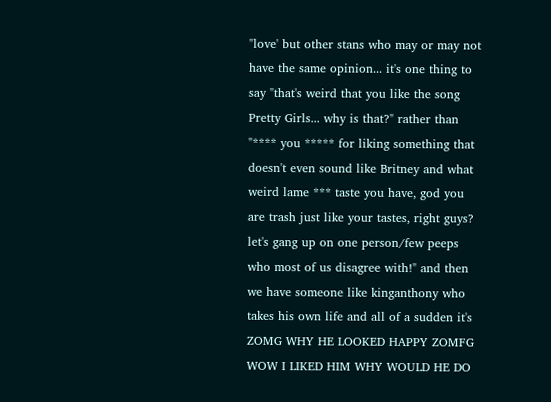"love' but other stans who may or may not have the same opinion... it's one thing to say "that's weird that you like the song Pretty Girls... why is that?" rather than "**** you ***** for liking something that doesn't even sound like Britney and what weird lame *** taste you have, god you are trash just like your tastes, right guys? let's gang up on one person/few peeps who most of us disagree with!" and then we have someone like kinganthony who takes his own life and all of a sudden it's ZOMG WHY HE LOOKED HAPPY ZOMFG WOW I LIKED HIM WHY WOULD HE DO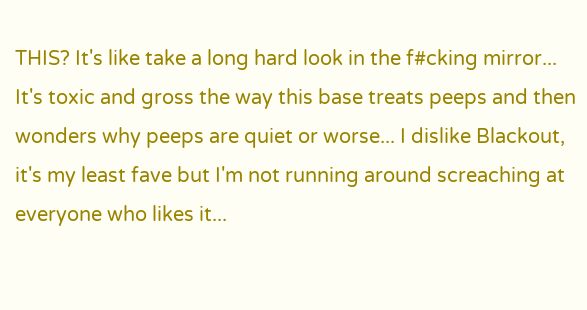THIS? It's like take a long hard look in the f#cking mirror... It's toxic and gross the way this base treats peeps and then wonders why peeps are quiet or worse... I dislike Blackout, it's my least fave but I'm not running around screaching at everyone who likes it...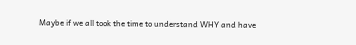Maybe if we all took the time to understand WHY and have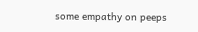some empathy on peeps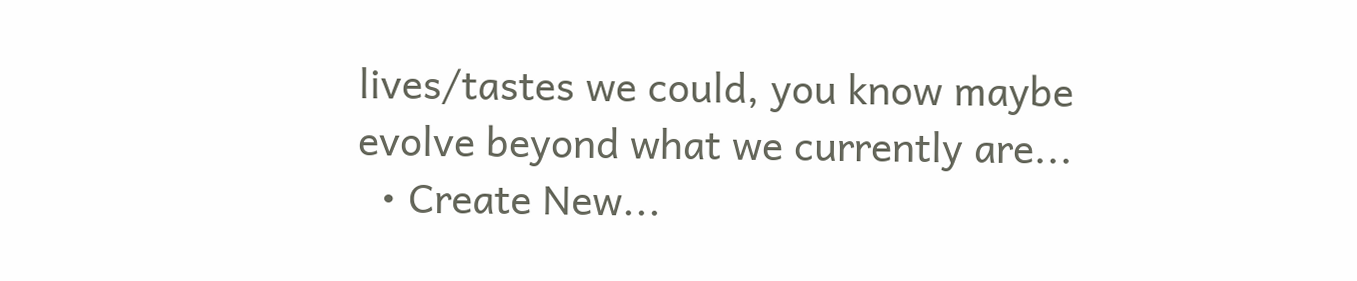lives/tastes we could, you know maybe evolve beyond what we currently are...
  • Create New...